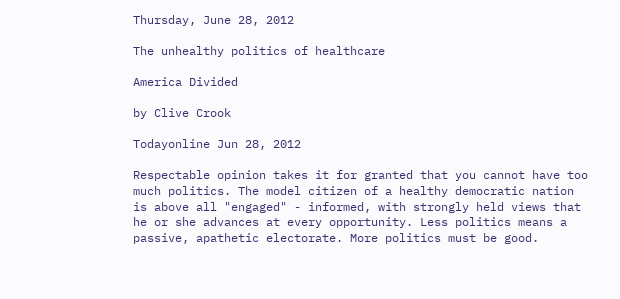Thursday, June 28, 2012

The unhealthy politics of healthcare

America Divided

by Clive Crook

Todayonline Jun 28, 2012

Respectable opinion takes it for granted that you cannot have too much politics. The model citizen of a healthy democratic nation is above all "engaged" - informed, with strongly held views that he or she advances at every opportunity. Less politics means a passive, apathetic electorate. More politics must be good.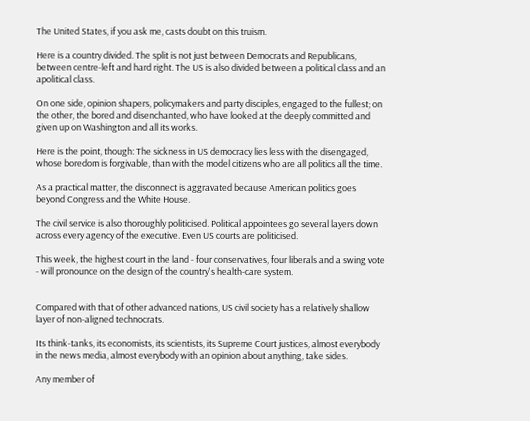The United States, if you ask me, casts doubt on this truism.

Here is a country divided. The split is not just between Democrats and Republicans, between centre-left and hard right. The US is also divided between a political class and an apolitical class.

On one side, opinion shapers, policymakers and party disciples, engaged to the fullest; on the other, the bored and disenchanted, who have looked at the deeply committed and given up on Washington and all its works.

Here is the point, though: The sickness in US democracy lies less with the disengaged, whose boredom is forgivable, than with the model citizens who are all politics all the time.

As a practical matter, the disconnect is aggravated because American politics goes beyond Congress and the White House.

The civil service is also thoroughly politicised. Political appointees go several layers down across every agency of the executive. Even US courts are politicised.

This week, the highest court in the land - four conservatives, four liberals and a swing vote - will pronounce on the design of the country's health-care system.


Compared with that of other advanced nations, US civil society has a relatively shallow layer of non-aligned technocrats.

Its think-tanks, its economists, its scientists, its Supreme Court justices, almost everybody in the news media, almost everybody with an opinion about anything, take sides.

Any member of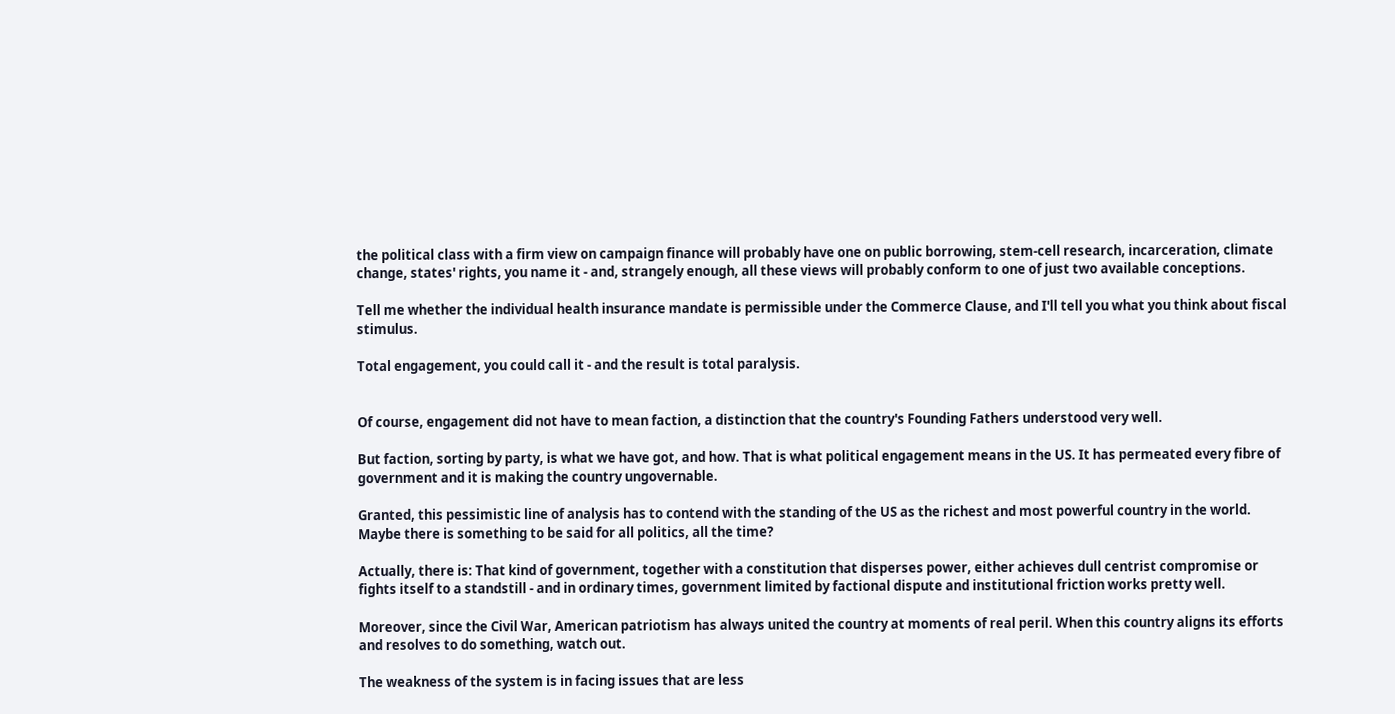the political class with a firm view on campaign finance will probably have one on public borrowing, stem-cell research, incarceration, climate change, states' rights, you name it - and, strangely enough, all these views will probably conform to one of just two available conceptions.

Tell me whether the individual health insurance mandate is permissible under the Commerce Clause, and I'll tell you what you think about fiscal stimulus.

Total engagement, you could call it - and the result is total paralysis.


Of course, engagement did not have to mean faction, a distinction that the country's Founding Fathers understood very well.

But faction, sorting by party, is what we have got, and how. That is what political engagement means in the US. It has permeated every fibre of government and it is making the country ungovernable.

Granted, this pessimistic line of analysis has to contend with the standing of the US as the richest and most powerful country in the world. Maybe there is something to be said for all politics, all the time?

Actually, there is: That kind of government, together with a constitution that disperses power, either achieves dull centrist compromise or fights itself to a standstill - and in ordinary times, government limited by factional dispute and institutional friction works pretty well.

Moreover, since the Civil War, American patriotism has always united the country at moments of real peril. When this country aligns its efforts and resolves to do something, watch out.

The weakness of the system is in facing issues that are less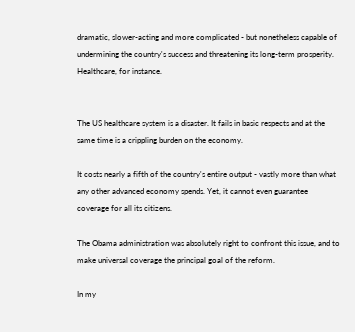dramatic, slower-acting and more complicated - but nonetheless capable of undermining the country's success and threatening its long-term prosperity. Healthcare, for instance.


The US healthcare system is a disaster. It fails in basic respects and at the same time is a crippling burden on the economy.

It costs nearly a fifth of the country's entire output - vastly more than what any other advanced economy spends. Yet, it cannot even guarantee coverage for all its citizens.

The Obama administration was absolutely right to confront this issue, and to make universal coverage the principal goal of the reform.

In my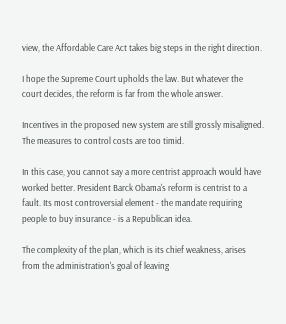view, the Affordable Care Act takes big steps in the right direction.

I hope the Supreme Court upholds the law. But whatever the court decides, the reform is far from the whole answer.

Incentives in the proposed new system are still grossly misaligned. The measures to control costs are too timid.

In this case, you cannot say a more centrist approach would have worked better. President Barck Obama's reform is centrist to a fault. Its most controversial element - the mandate requiring people to buy insurance - is a Republican idea.

The complexity of the plan, which is its chief weakness, arises from the administration's goal of leaving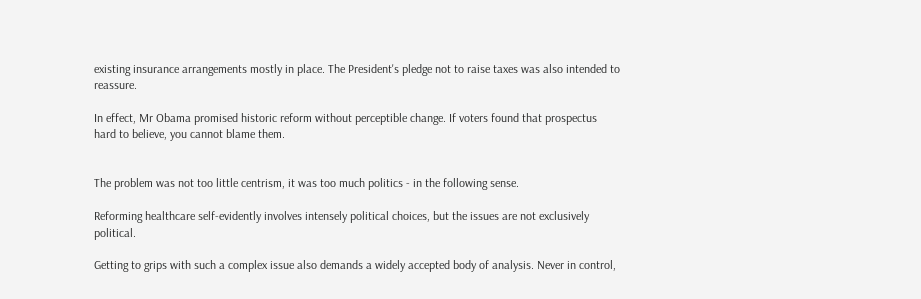existing insurance arrangements mostly in place. The President's pledge not to raise taxes was also intended to reassure.

In effect, Mr Obama promised historic reform without perceptible change. If voters found that prospectus hard to believe, you cannot blame them.


The problem was not too little centrism, it was too much politics - in the following sense.

Reforming healthcare self-evidently involves intensely political choices, but the issues are not exclusively political.

Getting to grips with such a complex issue also demands a widely accepted body of analysis. Never in control,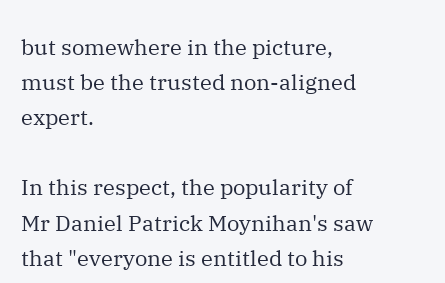but somewhere in the picture, must be the trusted non-aligned expert.

In this respect, the popularity of Mr Daniel Patrick Moynihan's saw that "everyone is entitled to his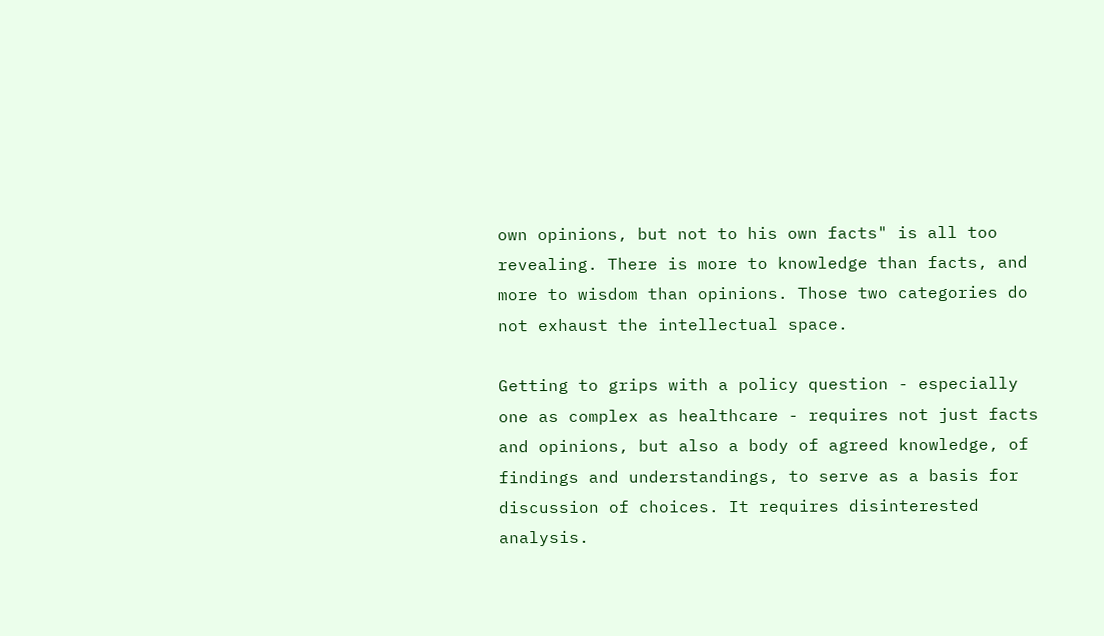own opinions, but not to his own facts" is all too revealing. There is more to knowledge than facts, and more to wisdom than opinions. Those two categories do not exhaust the intellectual space.

Getting to grips with a policy question - especially one as complex as healthcare - requires not just facts and opinions, but also a body of agreed knowledge, of findings and understandings, to serve as a basis for discussion of choices. It requires disinterested analysis.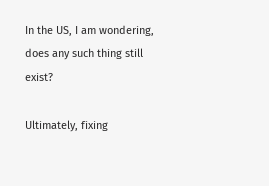In the US, I am wondering, does any such thing still exist?

Ultimately, fixing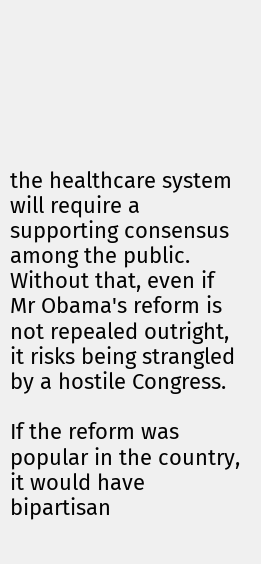the healthcare system will require a supporting consensus among the public. Without that, even if Mr Obama's reform is not repealed outright, it risks being strangled by a hostile Congress.

If the reform was popular in the country, it would have bipartisan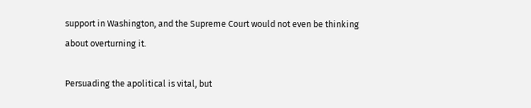support in Washington, and the Supreme Court would not even be thinking about overturning it.

Persuading the apolitical is vital, but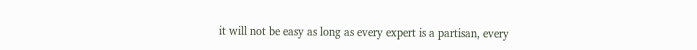it will not be easy as long as every expert is a partisan, every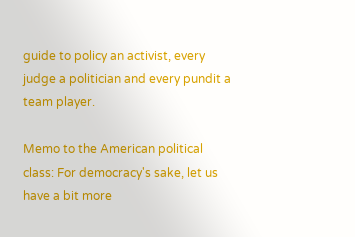guide to policy an activist, every judge a politician and every pundit a team player.

Memo to the American political class: For democracy's sake, let us have a bit more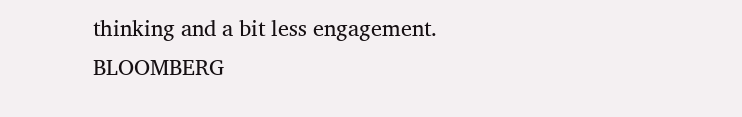thinking and a bit less engagement. BLOOMBERG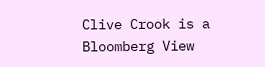Clive Crook is a Bloomberg View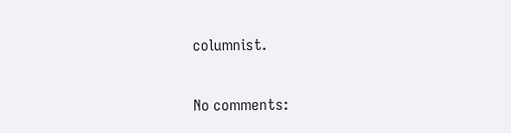columnist.

No comments: